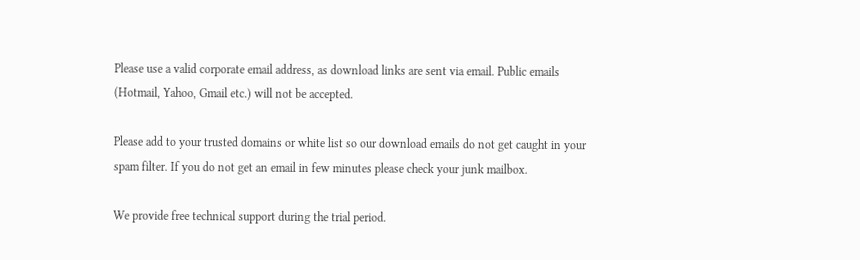Please use a valid corporate email address, as download links are sent via email. Public emails (Hotmail, Yahoo, Gmail etc.) will not be accepted.

Please add to your trusted domains or white list so our download emails do not get caught in your spam filter. If you do not get an email in few minutes please check your junk mailbox.

We provide free technical support during the trial period.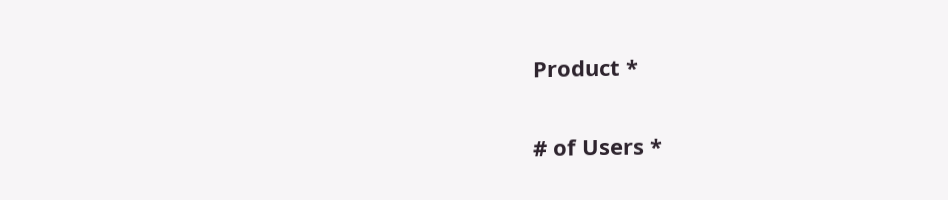Product *

# of Users *